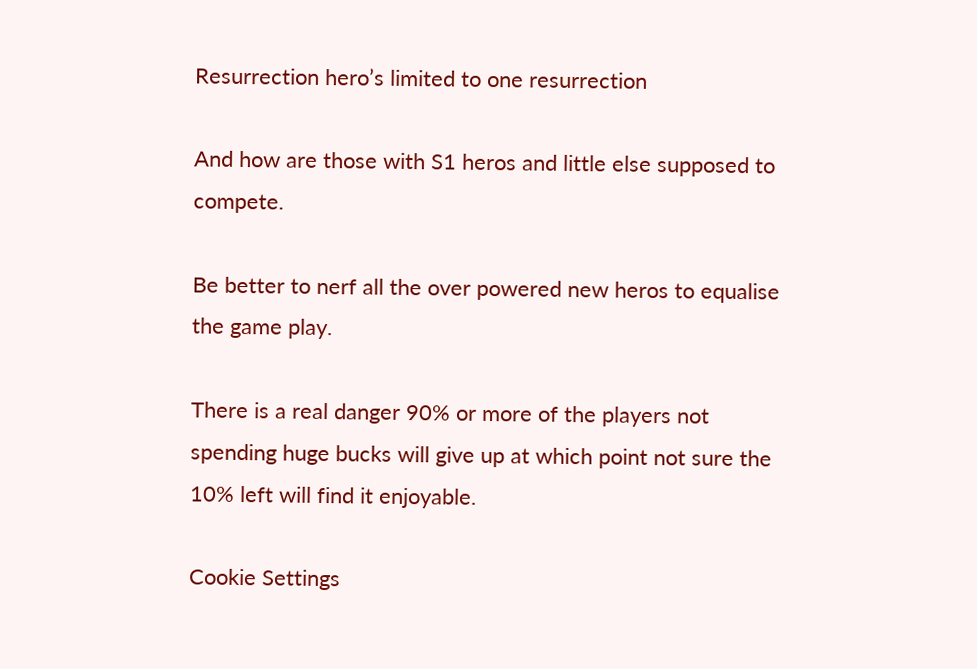Resurrection hero’s limited to one resurrection

And how are those with S1 heros and little else supposed to compete.

Be better to nerf all the over powered new heros to equalise the game play.

There is a real danger 90% or more of the players not spending huge bucks will give up at which point not sure the 10% left will find it enjoyable.

Cookie Settings